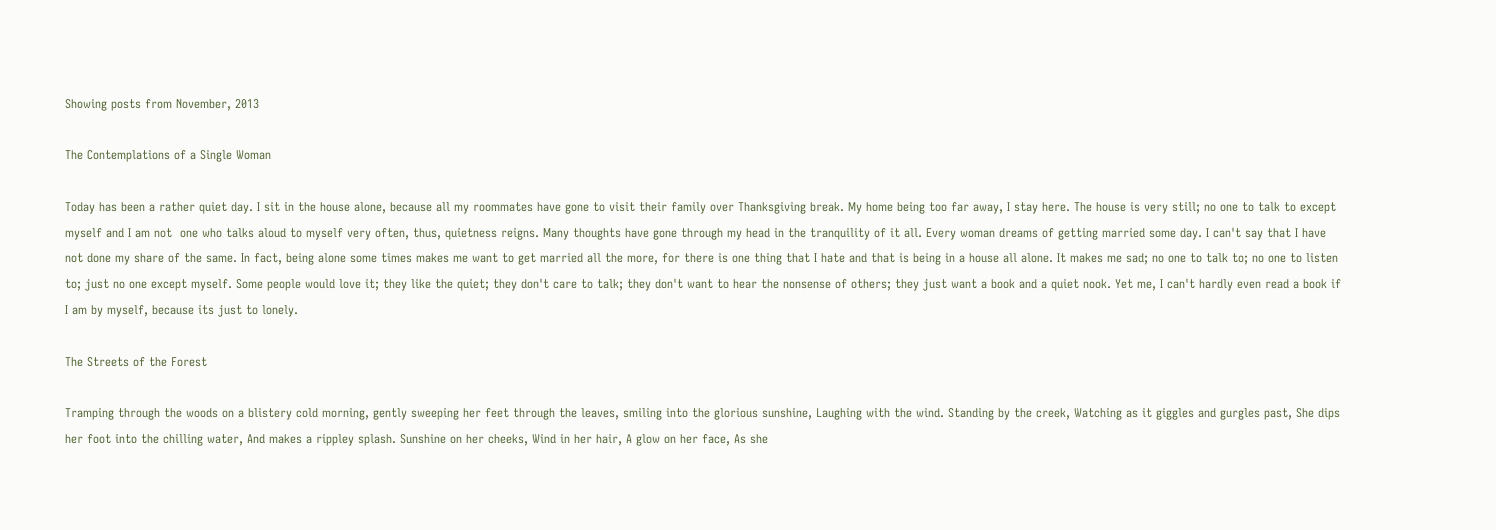Showing posts from November, 2013

The Contemplations of a Single Woman

Today has been a rather quiet day. I sit in the house alone, because all my roommates have gone to visit their family over Thanksgiving break. My home being too far away, I stay here. The house is very still; no one to talk to except myself and I am not  one who talks aloud to myself very often, thus, quietness reigns. Many thoughts have gone through my head in the tranquility of it all. Every woman dreams of getting married some day. I can't say that I have not done my share of the same. In fact, being alone some times makes me want to get married all the more, for there is one thing that I hate and that is being in a house all alone. It makes me sad; no one to talk to; no one to listen to; just no one except myself. Some people would love it; they like the quiet; they don't care to talk; they don't want to hear the nonsense of others; they just want a book and a quiet nook. Yet me, I can't hardly even read a book if I am by myself, because its just to lonely.

The Streets of the Forest

Tramping through the woods on a blistery cold morning, gently sweeping her feet through the leaves, smiling into the glorious sunshine, Laughing with the wind. Standing by the creek, Watching as it giggles and gurgles past, She dips her foot into the chilling water, And makes a rippley splash. Sunshine on her cheeks, Wind in her hair, A glow on her face, As she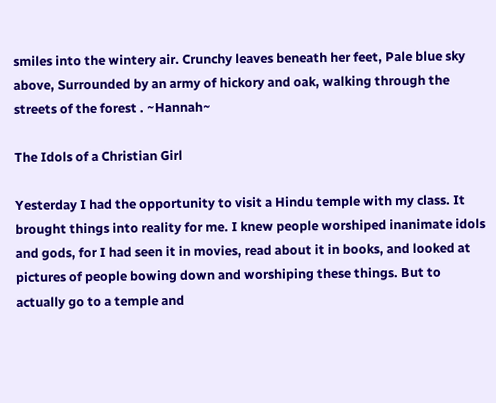smiles into the wintery air. Crunchy leaves beneath her feet, Pale blue sky above, Surrounded by an army of hickory and oak, walking through the streets of the forest . ~Hannah~

The Idols of a Christian Girl

Yesterday I had the opportunity to visit a Hindu temple with my class. It brought things into reality for me. I knew people worshiped inanimate idols and gods, for I had seen it in movies, read about it in books, and looked at pictures of people bowing down and worshiping these things. But to actually go to a temple and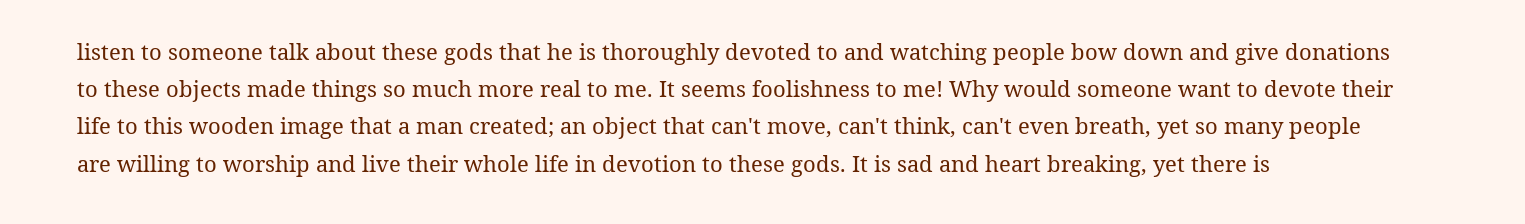listen to someone talk about these gods that he is thoroughly devoted to and watching people bow down and give donations to these objects made things so much more real to me. It seems foolishness to me! Why would someone want to devote their life to this wooden image that a man created; an object that can't move, can't think, can't even breath, yet so many people are willing to worship and live their whole life in devotion to these gods. It is sad and heart breaking, yet there is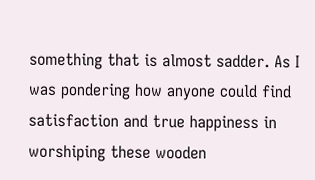something that is almost sadder. As I was pondering how anyone could find satisfaction and true happiness in worshiping these wooden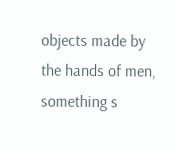objects made by the hands of men, something s